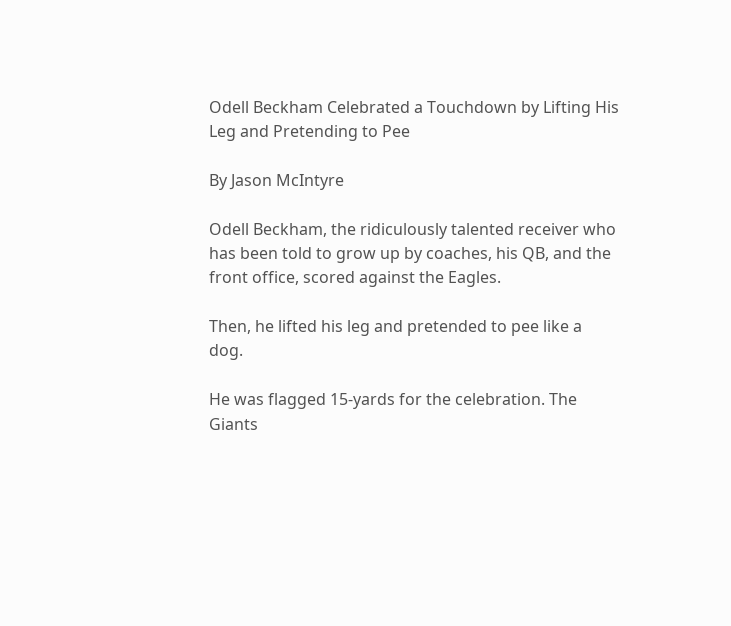Odell Beckham Celebrated a Touchdown by Lifting His Leg and Pretending to Pee

By Jason McIntyre

Odell Beckham, the ridiculously talented receiver who has been told to grow up by coaches, his QB, and the front office, scored against the Eagles.

Then, he lifted his leg and pretended to pee like a dog.

He was flagged 15-yards for the celebration. The Giants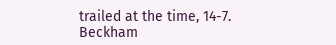trailed at the time, 14-7. Beckham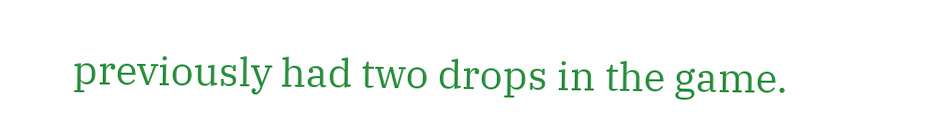previously had two drops in the game.